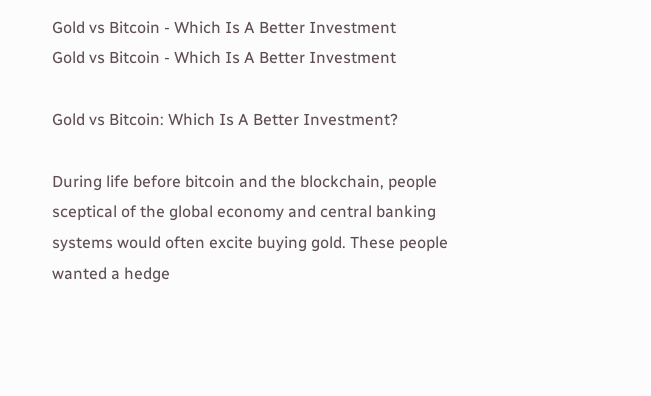Gold vs Bitcoin - Which Is A Better Investment
Gold vs Bitcoin - Which Is A Better Investment

Gold vs Bitcoin: Which Is A Better Investment?

During life before bitcoin and the blockchain, people sceptical of the global economy and central banking systems would often excite buying gold. These people wanted a hedge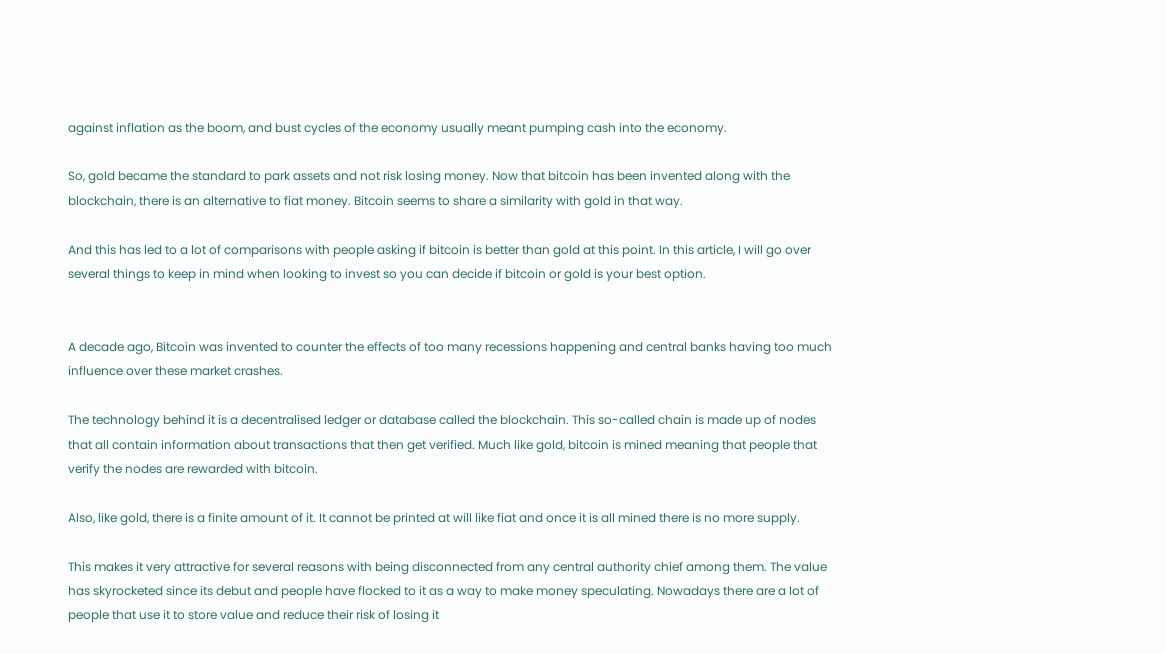against inflation as the boom, and bust cycles of the economy usually meant pumping cash into the economy.

So, gold became the standard to park assets and not risk losing money. Now that bitcoin has been invented along with the blockchain, there is an alternative to fiat money. Bitcoin seems to share a similarity with gold in that way.

And this has led to a lot of comparisons with people asking if bitcoin is better than gold at this point. In this article, I will go over several things to keep in mind when looking to invest so you can decide if bitcoin or gold is your best option.


A decade ago, Bitcoin was invented to counter the effects of too many recessions happening and central banks having too much influence over these market crashes.

The technology behind it is a decentralised ledger or database called the blockchain. This so-called chain is made up of nodes that all contain information about transactions that then get verified. Much like gold, bitcoin is mined meaning that people that verify the nodes are rewarded with bitcoin.

Also, like gold, there is a finite amount of it. It cannot be printed at will like fiat and once it is all mined there is no more supply.

This makes it very attractive for several reasons with being disconnected from any central authority chief among them. The value has skyrocketed since its debut and people have flocked to it as a way to make money speculating. Nowadays there are a lot of people that use it to store value and reduce their risk of losing it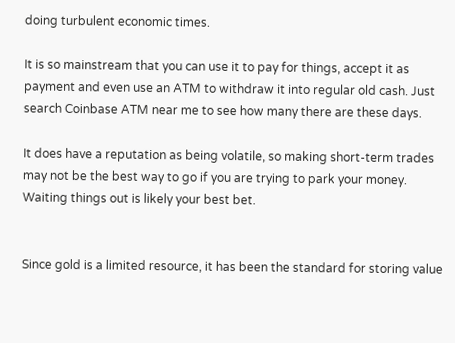doing turbulent economic times.

It is so mainstream that you can use it to pay for things, accept it as payment and even use an ATM to withdraw it into regular old cash. Just search Coinbase ATM near me to see how many there are these days.

It does have a reputation as being volatile, so making short-term trades may not be the best way to go if you are trying to park your money. Waiting things out is likely your best bet.


Since gold is a limited resource, it has been the standard for storing value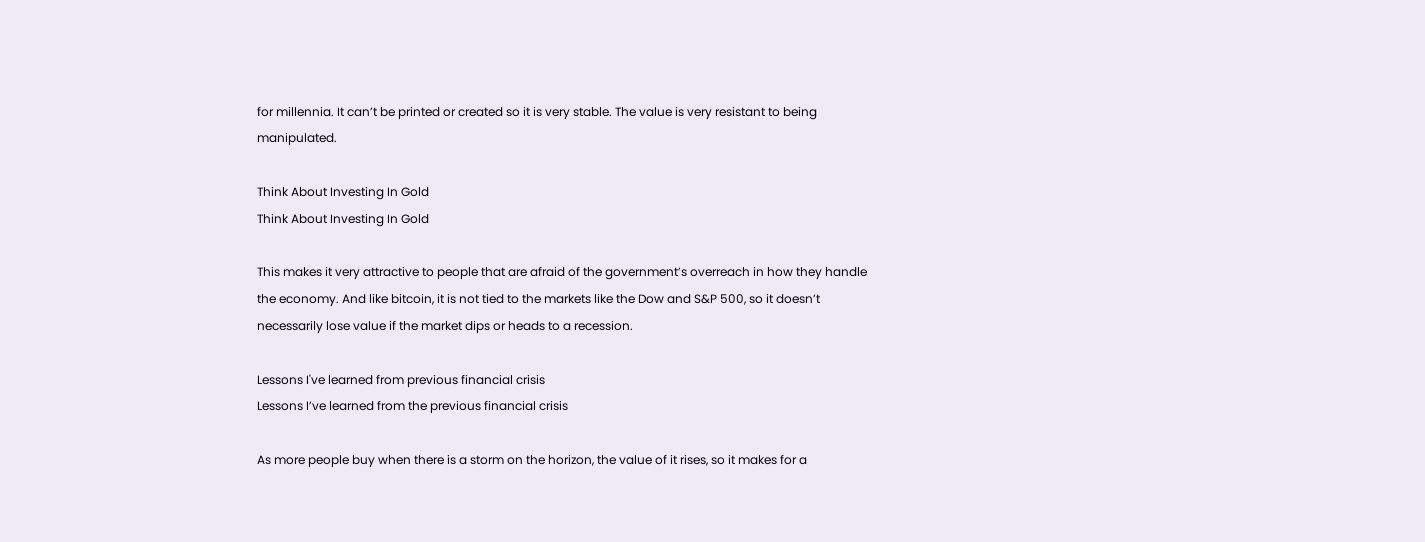for millennia. It can’t be printed or created so it is very stable. The value is very resistant to being manipulated.

Think About Investing In Gold
Think About Investing In Gold

This makes it very attractive to people that are afraid of the government’s overreach in how they handle the economy. And like bitcoin, it is not tied to the markets like the Dow and S&P 500, so it doesn’t necessarily lose value if the market dips or heads to a recession.

Lessons I've learned from previous financial crisis
Lessons I’ve learned from the previous financial crisis

As more people buy when there is a storm on the horizon, the value of it rises, so it makes for a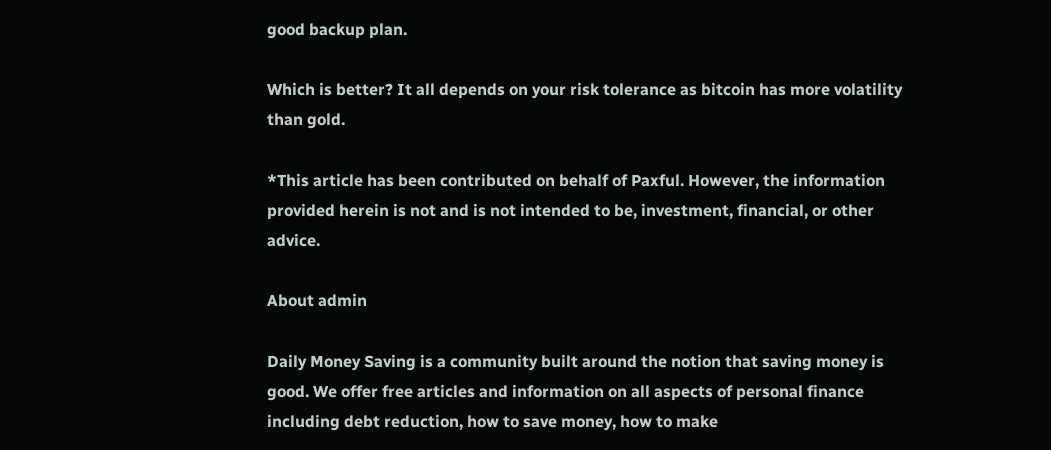good backup plan.

Which is better? It all depends on your risk tolerance as bitcoin has more volatility than gold.

*This article has been contributed on behalf of Paxful. However, the information provided herein is not and is not intended to be, investment, financial, or other advice.

About admin

Daily Money Saving is a community built around the notion that saving money is good. We offer free articles and information on all aspects of personal finance including debt reduction, how to save money, how to make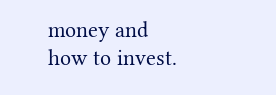money and how to invest.